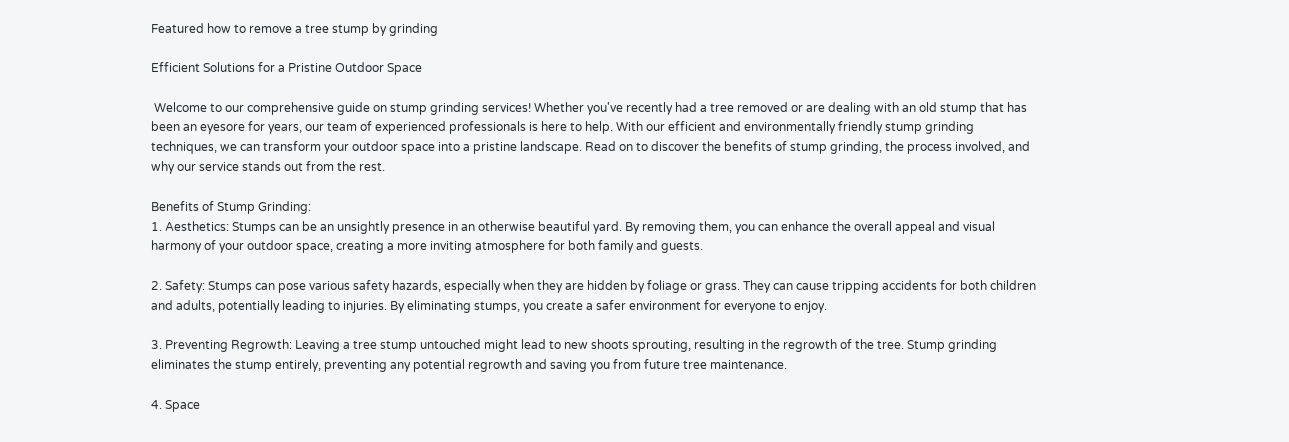Featured how to remove a tree stump by grinding

Efficient Solutions for a Pristine Outdoor Space

 Welcome to our comprehensive guide on stump grinding services! Whether you've recently had a tree removed or are dealing with an old stump that has been an eyesore for years, our team of experienced professionals is here to help. With our efficient and environmentally friendly stump grinding techniques, we can transform your outdoor space into a pristine landscape. Read on to discover the benefits of stump grinding, the process involved, and why our service stands out from the rest.

Benefits of Stump Grinding:
1. Aesthetics: Stumps can be an unsightly presence in an otherwise beautiful yard. By removing them, you can enhance the overall appeal and visual harmony of your outdoor space, creating a more inviting atmosphere for both family and guests.

2. Safety: Stumps can pose various safety hazards, especially when they are hidden by foliage or grass. They can cause tripping accidents for both children and adults, potentially leading to injuries. By eliminating stumps, you create a safer environment for everyone to enjoy.

3. Preventing Regrowth: Leaving a tree stump untouched might lead to new shoots sprouting, resulting in the regrowth of the tree. Stump grinding eliminates the stump entirely, preventing any potential regrowth and saving you from future tree maintenance.

4. Space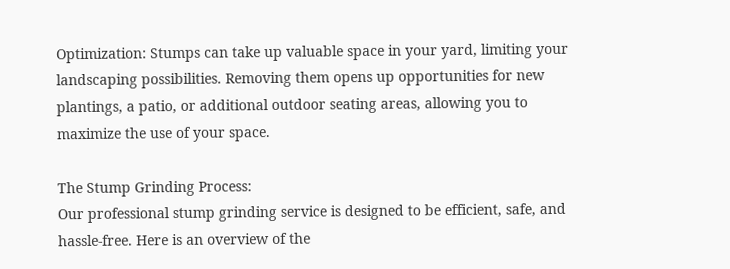Optimization: Stumps can take up valuable space in your yard, limiting your landscaping possibilities. Removing them opens up opportunities for new plantings, a patio, or additional outdoor seating areas, allowing you to maximize the use of your space.

The Stump Grinding Process:
Our professional stump grinding service is designed to be efficient, safe, and hassle-free. Here is an overview of the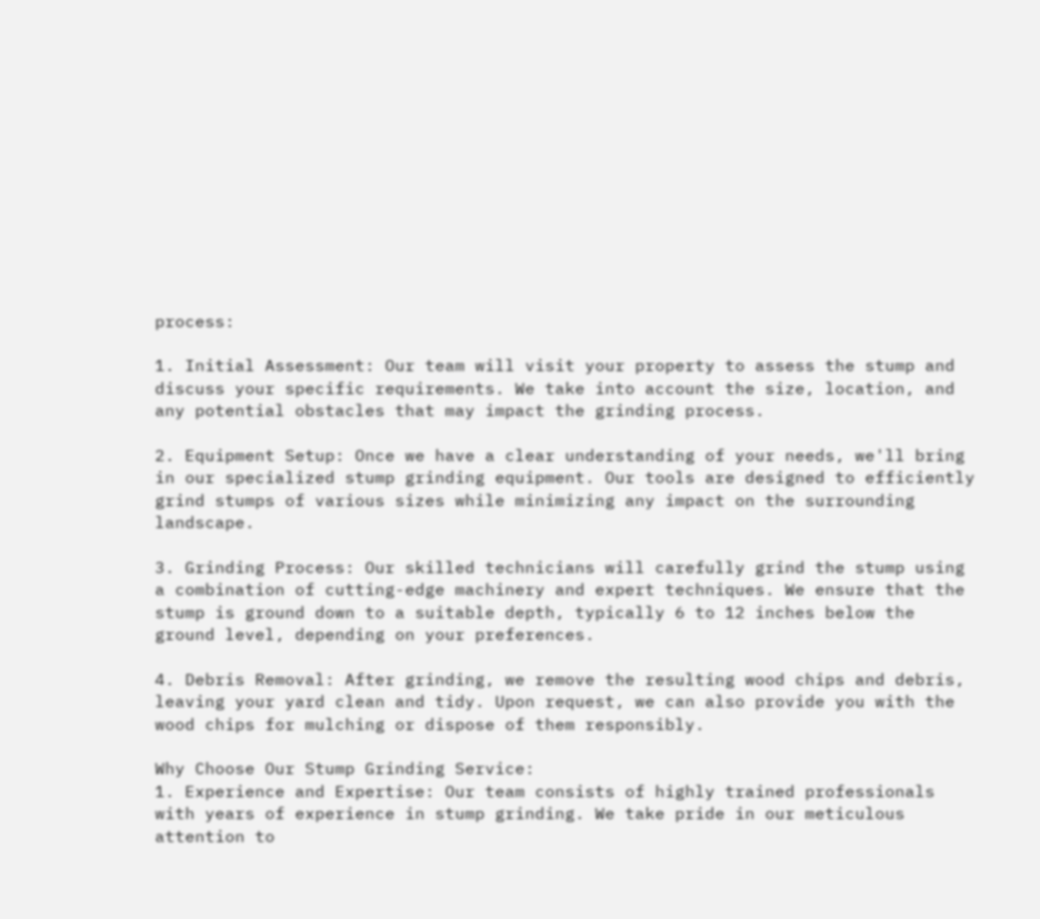process:

1. Initial Assessment: Our team will visit your property to assess the stump and discuss your specific requirements. We take into account the size, location, and any potential obstacles that may impact the grinding process.

2. Equipment Setup: Once we have a clear understanding of your needs, we'll bring in our specialized stump grinding equipment. Our tools are designed to efficiently grind stumps of various sizes while minimizing any impact on the surrounding landscape.

3. Grinding Process: Our skilled technicians will carefully grind the stump using a combination of cutting-edge machinery and expert techniques. We ensure that the stump is ground down to a suitable depth, typically 6 to 12 inches below the ground level, depending on your preferences.

4. Debris Removal: After grinding, we remove the resulting wood chips and debris, leaving your yard clean and tidy. Upon request, we can also provide you with the wood chips for mulching or dispose of them responsibly.

Why Choose Our Stump Grinding Service:
1. Experience and Expertise: Our team consists of highly trained professionals with years of experience in stump grinding. We take pride in our meticulous attention to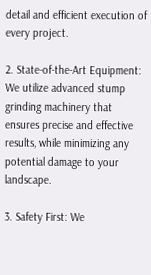detail and efficient execution of every project.

2. State-of-the-Art Equipment: We utilize advanced stump grinding machinery that ensures precise and effective results, while minimizing any potential damage to your landscape.

3. Safety First: We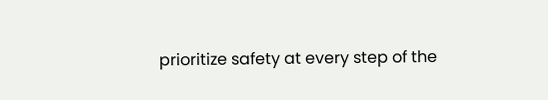prioritize safety at every step of the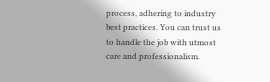process, adhering to industry best practices. You can trust us to handle the job with utmost care and professionalism.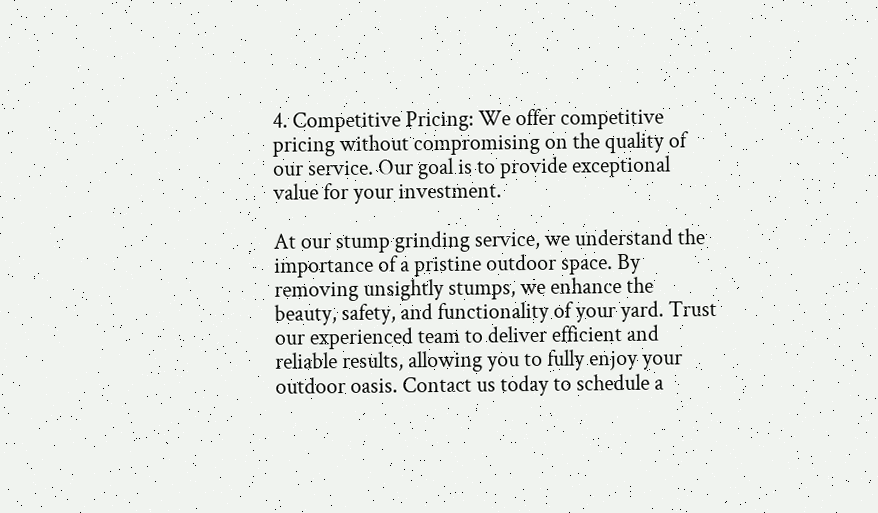4. Competitive Pricing: We offer competitive pricing without compromising on the quality of our service. Our goal is to provide exceptional value for your investment.

At our stump grinding service, we understand the importance of a pristine outdoor space. By removing unsightly stumps, we enhance the beauty, safety, and functionality of your yard. Trust our experienced team to deliver efficient and reliable results, allowing you to fully enjoy your outdoor oasis. Contact us today to schedule a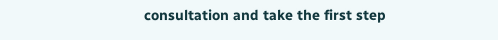consultation and take the first step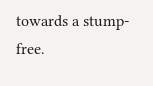towards a stump-free.